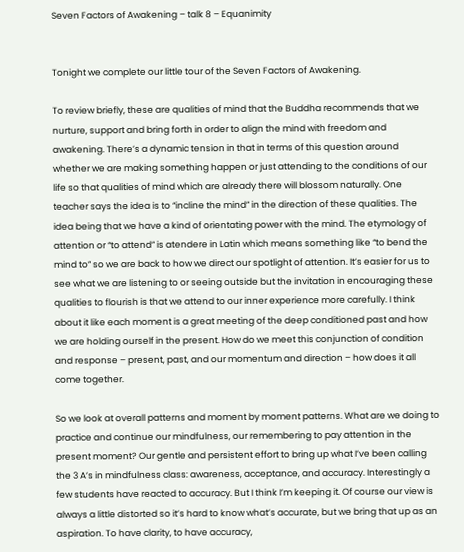Seven Factors of Awakening – talk 8 – Equanimity


Tonight we complete our little tour of the Seven Factors of Awakening.

To review briefly, these are qualities of mind that the Buddha recommends that we nurture, support and bring forth in order to align the mind with freedom and awakening. There’s a dynamic tension in that in terms of this question around whether we are making something happen or just attending to the conditions of our life so that qualities of mind which are already there will blossom naturally. One teacher says the idea is to “incline the mind” in the direction of these qualities. The idea being that we have a kind of orientating power with the mind. The etymology of attention or “to attend” is atendere in Latin which means something like “to bend the mind to” so we are back to how we direct our spotlight of attention. It’s easier for us to see what we are listening to or seeing outside but the invitation in encouraging these qualities to flourish is that we attend to our inner experience more carefully. I think about it like each moment is a great meeting of the deep conditioned past and how we are holding ourself in the present. How do we meet this conjunction of condition and response – present, past, and our momentum and direction – how does it all come together.

So we look at overall patterns and moment by moment patterns. What are we doing to practice and continue our mindfulness, our remembering to pay attention in the present moment? Our gentle and persistent effort to bring up what I’ve been calling the 3 A’s in mindfulness class: awareness, acceptance, and accuracy. Interestingly a few students have reacted to accuracy. But I think I’m keeping it. Of course our view is always a little distorted so it’s hard to know what’s accurate, but we bring that up as an aspiration. To have clarity, to have accuracy,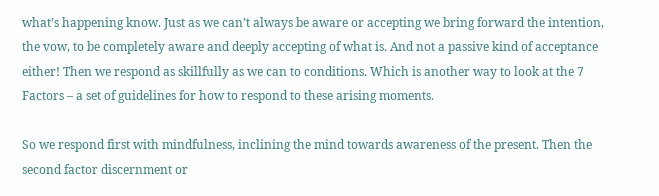what’s happening know. Just as we can’t always be aware or accepting we bring forward the intention, the vow, to be completely aware and deeply accepting of what is. And not a passive kind of acceptance either! Then we respond as skillfully as we can to conditions. Which is another way to look at the 7 Factors – a set of guidelines for how to respond to these arising moments.

So we respond first with mindfulness, inclining the mind towards awareness of the present. Then the second factor discernment or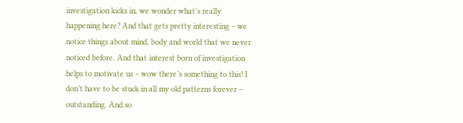investigation kicks in, we wonder what’s really happening here? And that gets pretty interesting – we notice things about mind, body and world that we never noticed before. And that interest born of investigation helps to motivate us – wow there’s something to this! I don’t have to be stuck in all my old patterns forever – outstanding. And so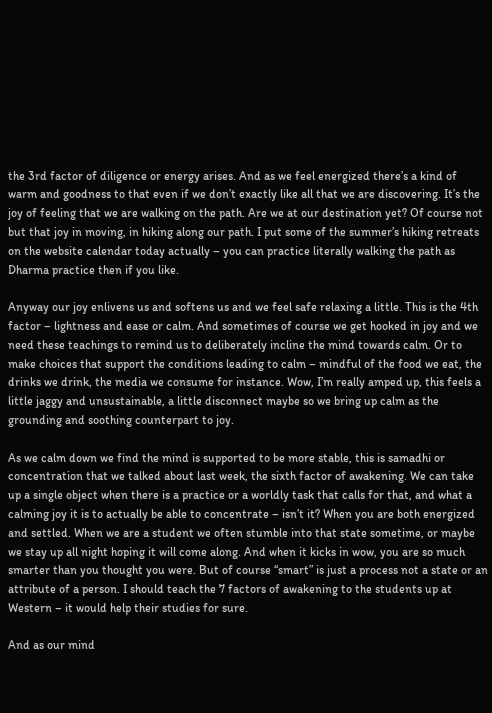the 3rd factor of diligence or energy arises. And as we feel energized there’s a kind of warm and goodness to that even if we don’t exactly like all that we are discovering. It’s the joy of feeling that we are walking on the path. Are we at our destination yet? Of course not but that joy in moving, in hiking along our path. I put some of the summer’s hiking retreats on the website calendar today actually – you can practice literally walking the path as Dharma practice then if you like.

Anyway our joy enlivens us and softens us and we feel safe relaxing a little. This is the 4th factor – lightness and ease or calm. And sometimes of course we get hooked in joy and we need these teachings to remind us to deliberately incline the mind towards calm. Or to make choices that support the conditions leading to calm – mindful of the food we eat, the drinks we drink, the media we consume for instance. Wow, I’m really amped up, this feels a little jaggy and unsustainable, a little disconnect maybe so we bring up calm as the grounding and soothing counterpart to joy.

As we calm down we find the mind is supported to be more stable, this is samadhi or concentration that we talked about last week, the sixth factor of awakening. We can take up a single object when there is a practice or a worldly task that calls for that, and what a calming joy it is to actually be able to concentrate – isn’t it? When you are both energized and settled. When we are a student we often stumble into that state sometime, or maybe we stay up all night hoping it will come along. And when it kicks in wow, you are so much smarter than you thought you were. But of course “smart” is just a process not a state or an attribute of a person. I should teach the 7 factors of awakening to the students up at Western – it would help their studies for sure.

And as our mind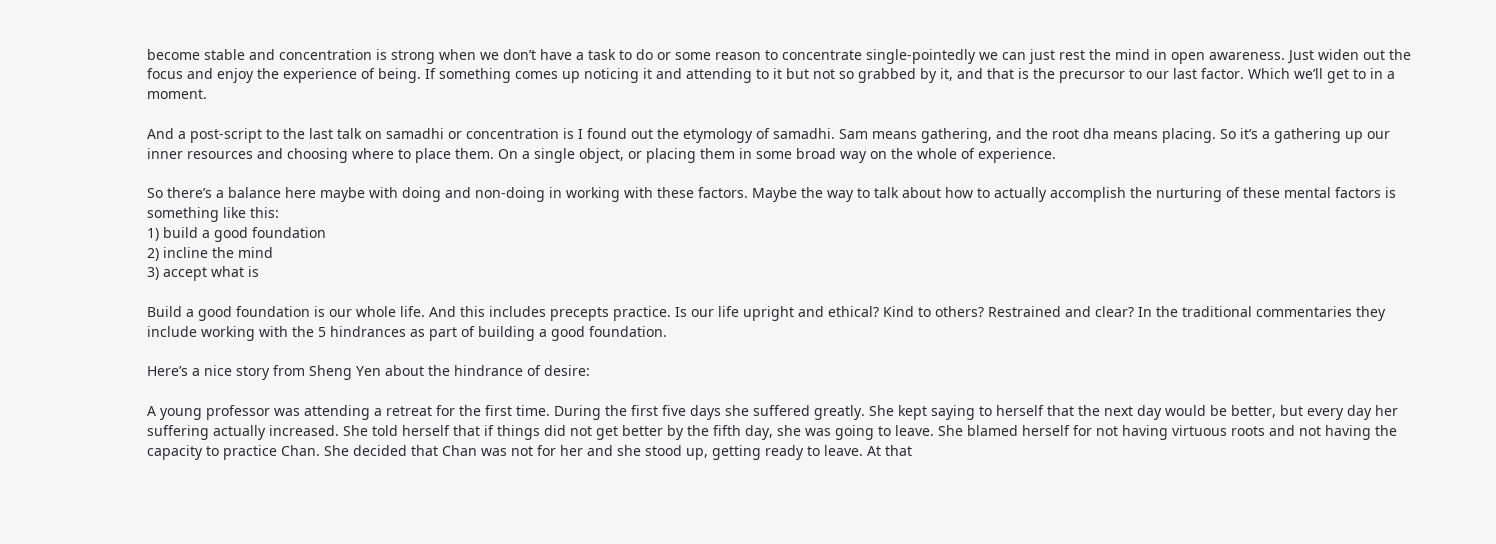become stable and concentration is strong when we don’t have a task to do or some reason to concentrate single-pointedly we can just rest the mind in open awareness. Just widen out the focus and enjoy the experience of being. If something comes up noticing it and attending to it but not so grabbed by it, and that is the precursor to our last factor. Which we’ll get to in a moment.

And a post-script to the last talk on samadhi or concentration is I found out the etymology of samadhi. Sam means gathering, and the root dha means placing. So it’s a gathering up our inner resources and choosing where to place them. On a single object, or placing them in some broad way on the whole of experience.

So there’s a balance here maybe with doing and non-doing in working with these factors. Maybe the way to talk about how to actually accomplish the nurturing of these mental factors is something like this:
1) build a good foundation
2) incline the mind
3) accept what is

Build a good foundation is our whole life. And this includes precepts practice. Is our life upright and ethical? Kind to others? Restrained and clear? In the traditional commentaries they include working with the 5 hindrances as part of building a good foundation.

Here’s a nice story from Sheng Yen about the hindrance of desire:

A young professor was attending a retreat for the first time. During the first five days she suffered greatly. She kept saying to herself that the next day would be better, but every day her suffering actually increased. She told herself that if things did not get better by the fifth day, she was going to leave. She blamed herself for not having virtuous roots and not having the capacity to practice Chan. She decided that Chan was not for her and she stood up, getting ready to leave. At that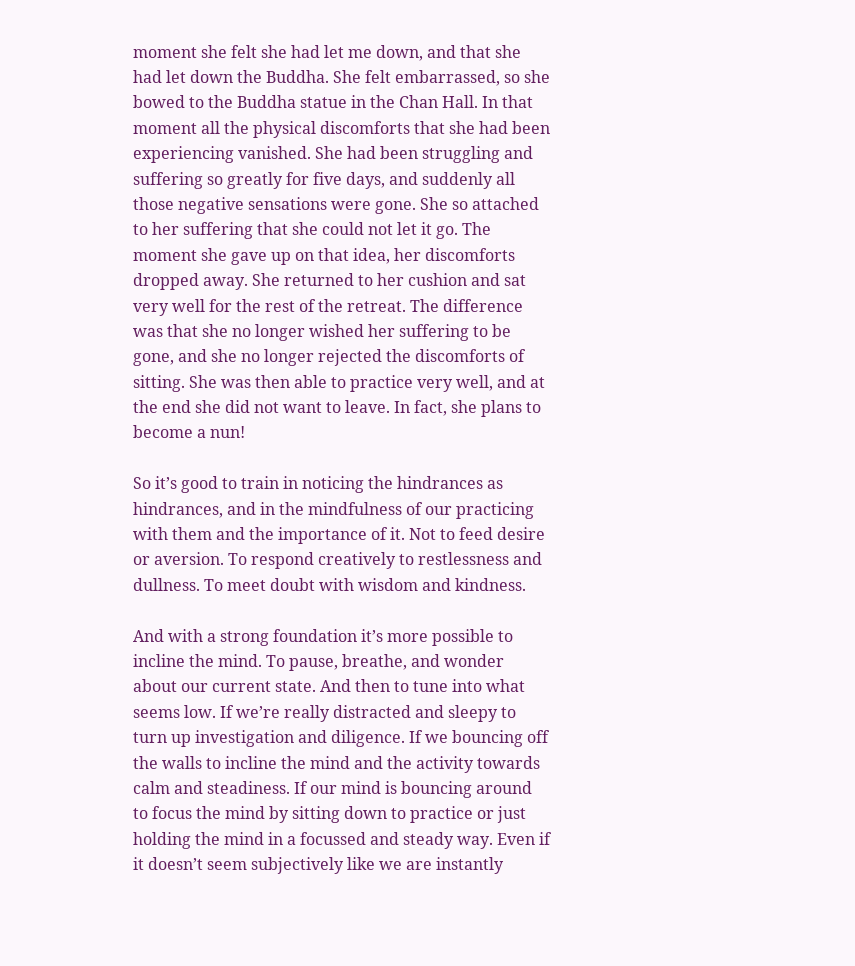moment she felt she had let me down, and that she had let down the Buddha. She felt embarrassed, so she bowed to the Buddha statue in the Chan Hall. In that moment all the physical discomforts that she had been experiencing vanished. She had been struggling and suffering so greatly for five days, and suddenly all those negative sensations were gone. She so attached to her suffering that she could not let it go. The moment she gave up on that idea, her discomforts dropped away. She returned to her cushion and sat very well for the rest of the retreat. The difference was that she no longer wished her suffering to be gone, and she no longer rejected the discomforts of sitting. She was then able to practice very well, and at the end she did not want to leave. In fact, she plans to become a nun!

So it’s good to train in noticing the hindrances as hindrances, and in the mindfulness of our practicing with them and the importance of it. Not to feed desire or aversion. To respond creatively to restlessness and dullness. To meet doubt with wisdom and kindness.

And with a strong foundation it’s more possible to incline the mind. To pause, breathe, and wonder about our current state. And then to tune into what seems low. If we’re really distracted and sleepy to turn up investigation and diligence. If we bouncing off the walls to incline the mind and the activity towards calm and steadiness. If our mind is bouncing around to focus the mind by sitting down to practice or just holding the mind in a focussed and steady way. Even if it doesn’t seem subjectively like we are instantly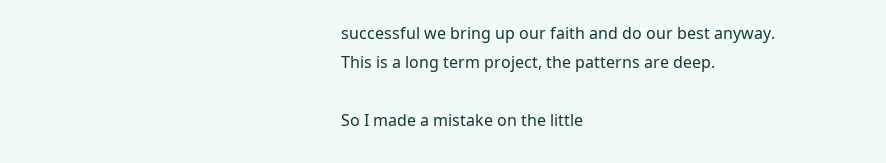successful we bring up our faith and do our best anyway. This is a long term project, the patterns are deep.

So I made a mistake on the little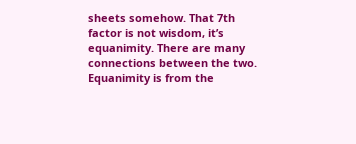sheets somehow. That 7th factor is not wisdom, it’s equanimity. There are many connections between the two. Equanimity is from the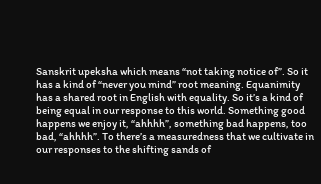Sanskrit upeksha which means “not taking notice of”. So it has a kind of “never you mind” root meaning. Equanimity has a shared root in English with equality. So it’s a kind of being equal in our response to this world. Something good happens we enjoy it, “ahhhh”, something bad happens, too bad, “ahhhh”. To there’s a measuredness that we cultivate in our responses to the shifting sands of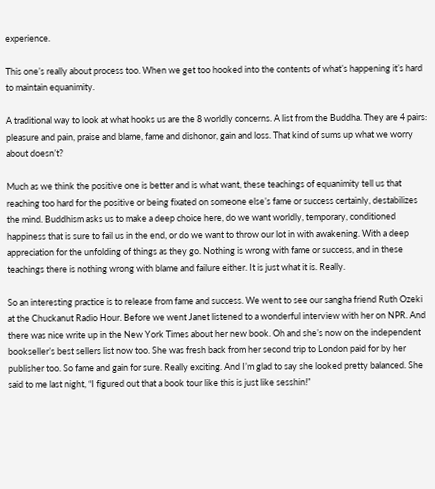experience.

This one’s really about process too. When we get too hooked into the contents of what’s happening it’s hard to maintain equanimity.

A traditional way to look at what hooks us are the 8 worldly concerns. A list from the Buddha. They are 4 pairs: pleasure and pain, praise and blame, fame and dishonor, gain and loss. That kind of sums up what we worry about doesn’t?

Much as we think the positive one is better and is what want, these teachings of equanimity tell us that reaching too hard for the positive or being fixated on someone else’s fame or success certainly, destabilizes the mind. Buddhism asks us to make a deep choice here, do we want worldly, temporary, conditioned happiness that is sure to fail us in the end, or do we want to throw our lot in with awakening. With a deep appreciation for the unfolding of things as they go. Nothing is wrong with fame or success, and in these teachings there is nothing wrong with blame and failure either. It is just what it is. Really.

So an interesting practice is to release from fame and success. We went to see our sangha friend Ruth Ozeki at the Chuckanut Radio Hour. Before we went Janet listened to a wonderful interview with her on NPR. And there was nice write up in the New York Times about her new book. Oh and she’s now on the independent bookseller’s best sellers list now too. She was fresh back from her second trip to London paid for by her publisher too. So fame and gain for sure. Really exciting. And I’m glad to say she looked pretty balanced. She said to me last night, “I figured out that a book tour like this is just like sesshin!”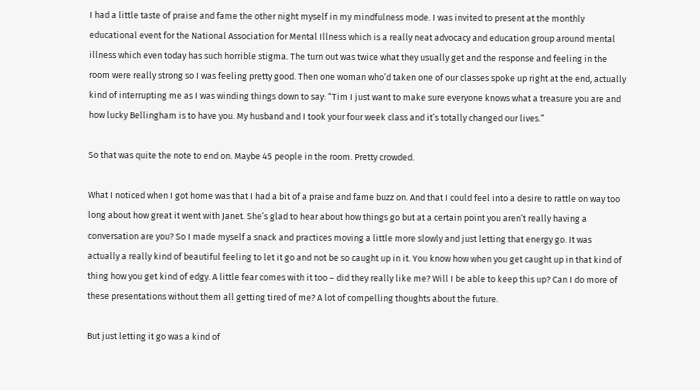I had a little taste of praise and fame the other night myself in my mindfulness mode. I was invited to present at the monthly educational event for the National Association for Mental Illness which is a really neat advocacy and education group around mental illness which even today has such horrible stigma. The turn out was twice what they usually get and the response and feeling in the room were really strong so I was feeling pretty good. Then one woman who’d taken one of our classes spoke up right at the end, actually kind of interrupting me as I was winding things down to say: “Tim I just want to make sure everyone knows what a treasure you are and how lucky Bellingham is to have you. My husband and I took your four week class and it’s totally changed our lives.”

So that was quite the note to end on. Maybe 45 people in the room. Pretty crowded.

What I noticed when I got home was that I had a bit of a praise and fame buzz on. And that I could feel into a desire to rattle on way too long about how great it went with Janet. She’s glad to hear about how things go but at a certain point you aren’t really having a conversation are you? So I made myself a snack and practices moving a little more slowly and just letting that energy go. It was actually a really kind of beautiful feeling to let it go and not be so caught up in it. You know how when you get caught up in that kind of thing how you get kind of edgy. A little fear comes with it too – did they really like me? Will I be able to keep this up? Can I do more of these presentations without them all getting tired of me? A lot of compelling thoughts about the future.

But just letting it go was a kind of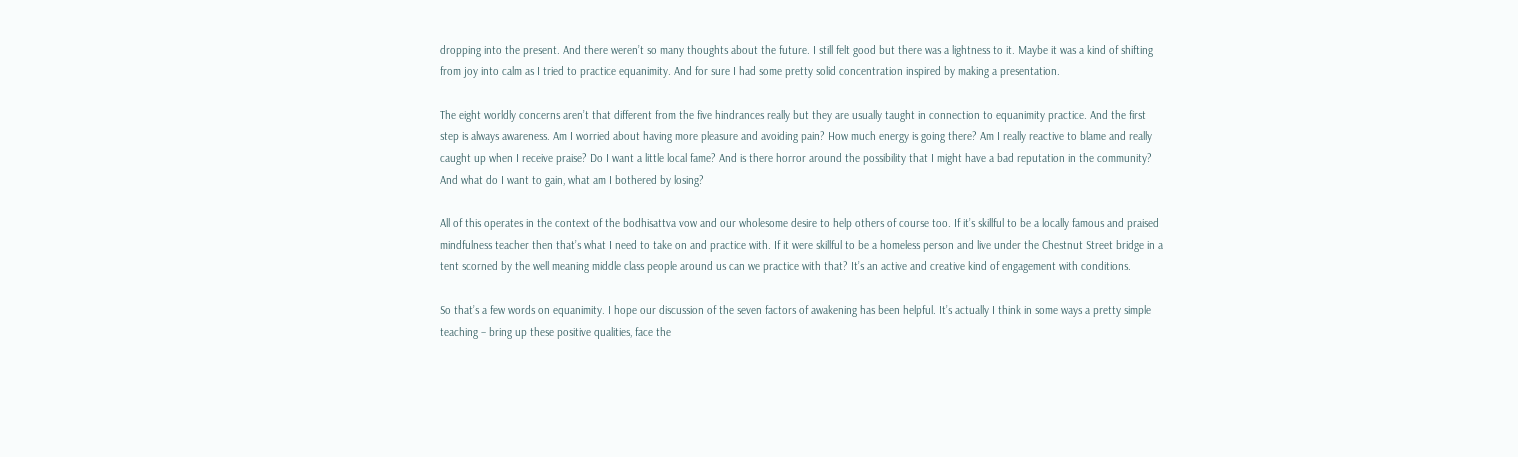dropping into the present. And there weren’t so many thoughts about the future. I still felt good but there was a lightness to it. Maybe it was a kind of shifting from joy into calm as I tried to practice equanimity. And for sure I had some pretty solid concentration inspired by making a presentation.

The eight worldly concerns aren’t that different from the five hindrances really but they are usually taught in connection to equanimity practice. And the first step is always awareness. Am I worried about having more pleasure and avoiding pain? How much energy is going there? Am I really reactive to blame and really caught up when I receive praise? Do I want a little local fame? And is there horror around the possibility that I might have a bad reputation in the community? And what do I want to gain, what am I bothered by losing?

All of this operates in the context of the bodhisattva vow and our wholesome desire to help others of course too. If it’s skillful to be a locally famous and praised mindfulness teacher then that’s what I need to take on and practice with. If it were skillful to be a homeless person and live under the Chestnut Street bridge in a tent scorned by the well meaning middle class people around us can we practice with that? It’s an active and creative kind of engagement with conditions.

So that’s a few words on equanimity. I hope our discussion of the seven factors of awakening has been helpful. It’s actually I think in some ways a pretty simple teaching – bring up these positive qualities, face the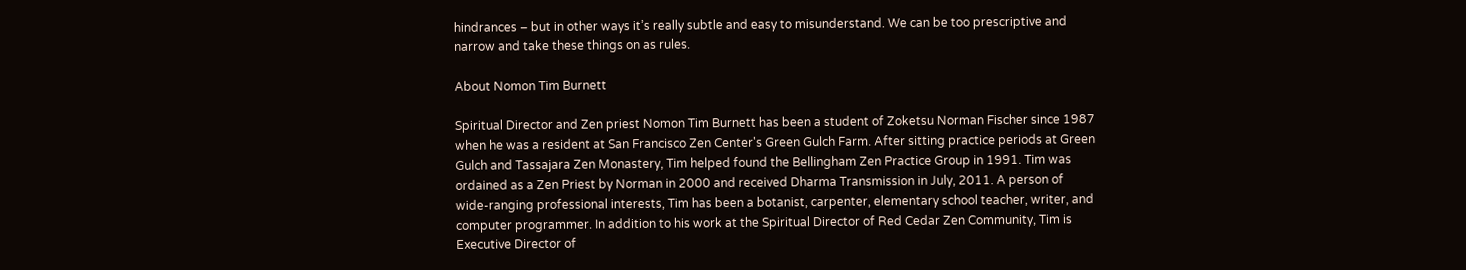hindrances – but in other ways it’s really subtle and easy to misunderstand. We can be too prescriptive and narrow and take these things on as rules.

About Nomon Tim Burnett

Spiritual Director and Zen priest Nomon Tim Burnett has been a student of Zoketsu Norman Fischer since 1987 when he was a resident at San Francisco Zen Center's Green Gulch Farm. After sitting practice periods at Green Gulch and Tassajara Zen Monastery, Tim helped found the Bellingham Zen Practice Group in 1991. Tim was ordained as a Zen Priest by Norman in 2000 and received Dharma Transmission in July, 2011. A person of wide-ranging professional interests, Tim has been a botanist, carpenter, elementary school teacher, writer, and computer programmer. In addition to his work at the Spiritual Director of Red Cedar Zen Community, Tim is Executive Director of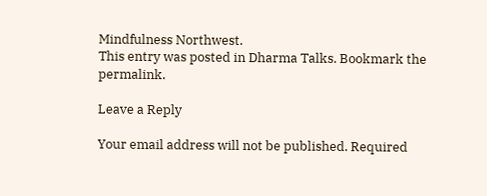Mindfulness Northwest.
This entry was posted in Dharma Talks. Bookmark the permalink.

Leave a Reply

Your email address will not be published. Required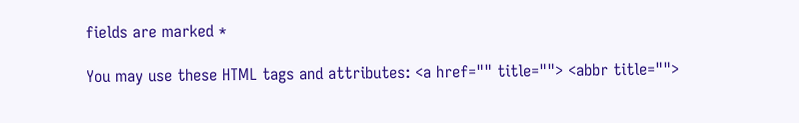fields are marked *

You may use these HTML tags and attributes: <a href="" title=""> <abbr title="">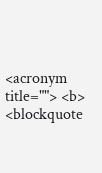<acronym title=""> <b> <blockquote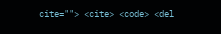cite=""> <cite> <code> <del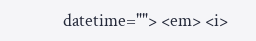datetime=""> <em> <i>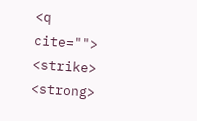<q cite=""> <strike> <strong>